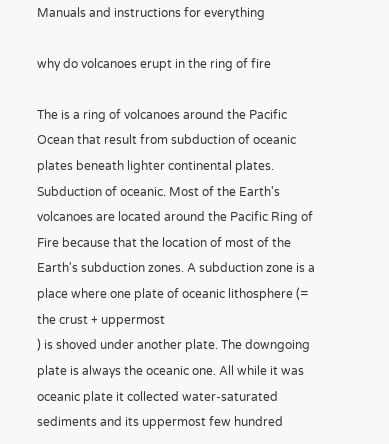Manuals and instructions for everything

why do volcanoes erupt in the ring of fire

The is a ring of volcanoes around the Pacific Ocean that result from subduction of oceanic plates beneath lighter continental plates. Subduction of oceanic. Most of the Earth's volcanoes are located around the Pacific Ring of Fire because that the location of most of the Earth's subduction zones. A subduction zone is a place where one plate of oceanic lithosphere (= the crust + uppermost
) is shoved under another plate. The downgoing plate is always the oceanic one. All while it was oceanic plate it collected water-saturated sediments and its uppermost few hundred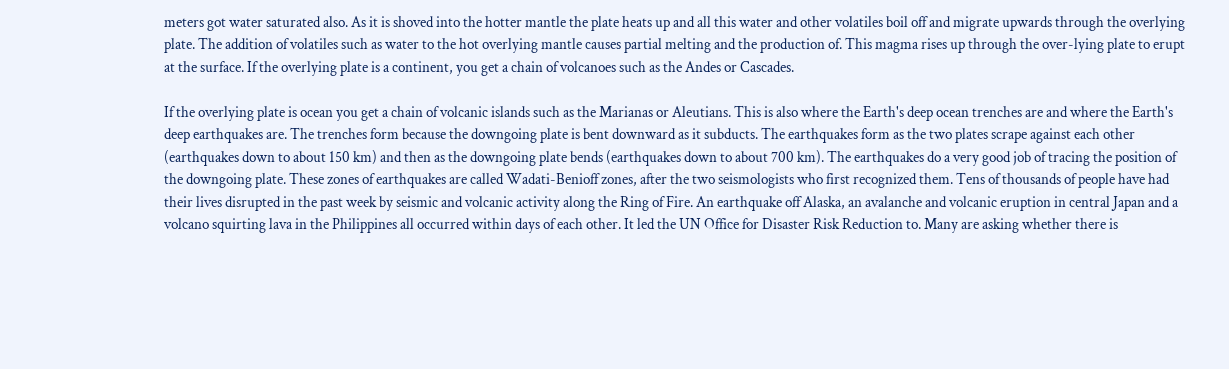meters got water saturated also. As it is shoved into the hotter mantle the plate heats up and all this water and other volatiles boil off and migrate upwards through the overlying plate. The addition of volatiles such as water to the hot overlying mantle causes partial melting and the production of. This magma rises up through the over-lying plate to erupt at the surface. If the overlying plate is a continent, you get a chain of volcanoes such as the Andes or Cascades.

If the overlying plate is ocean you get a chain of volcanic islands such as the Marianas or Aleutians. This is also where the Earth's deep ocean trenches are and where the Earth's deep earthquakes are. The trenches form because the downgoing plate is bent downward as it subducts. The earthquakes form as the two plates scrape against each other (earthquakes down to about 150 km) and then as the downgoing plate bends (earthquakes down to about 700 km). The earthquakes do a very good job of tracing the position of the downgoing plate. These zones of earthquakes are called Wadati-Benioff zones, after the two seismologists who first recognized them. Tens of thousands of people have had their lives disrupted in the past week by seismic and volcanic activity along the Ring of Fire. An earthquake off Alaska, an avalanche and volcanic eruption in central Japan and a volcano squirting lava in the Philippines all occurred within days of each other. It led the UN Office for Disaster Risk Reduction to. Many are asking whether there is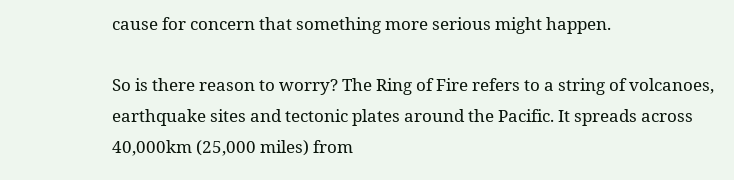cause for concern that something more serious might happen.

So is there reason to worry? The Ring of Fire refers to a string of volcanoes, earthquake sites and tectonic plates around the Pacific. It spreads across 40,000km (25,000 miles) from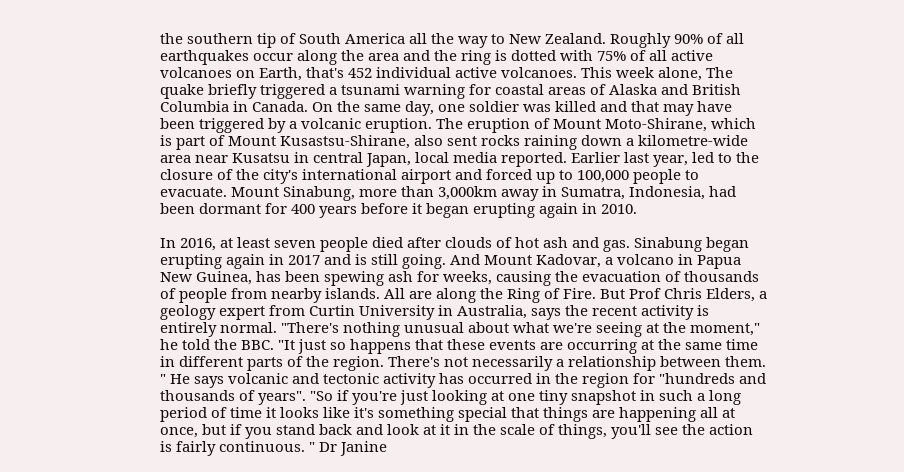the southern tip of South America all the way to New Zealand. Roughly 90% of all earthquakes occur along the area and the ring is dotted with 75% of all active volcanoes on Earth, that's 452 individual active volcanoes. This week alone, The quake briefly triggered a tsunami warning for coastal areas of Alaska and British Columbia in Canada. On the same day, one soldier was killed and that may have been triggered by a volcanic eruption. The eruption of Mount Moto-Shirane, which is part of Mount Kusastsu-Shirane, also sent rocks raining down a kilometre-wide area near Kusatsu in central Japan, local media reported. Earlier last year, led to the closure of the city's international airport and forced up to 100,000 people to evacuate. Mount Sinabung, more than 3,000km away in Sumatra, Indonesia, had been dormant for 400 years before it began erupting again in 2010.

In 2016, at least seven people died after clouds of hot ash and gas. Sinabung began erupting again in 2017 and is still going. And Mount Kadovar, a volcano in Papua New Guinea, has been spewing ash for weeks, causing the evacuation of thousands of people from nearby islands. All are along the Ring of Fire. But Prof Chris Elders, a geology expert from Curtin University in Australia, says the recent activity is entirely normal. "There's nothing unusual about what we're seeing at the moment," he told the BBC. "It just so happens that these events are occurring at the same time in different parts of the region. There's not necessarily a relationship between them. " He says volcanic and tectonic activity has occurred in the region for "hundreds and thousands of years". "So if you're just looking at one tiny snapshot in such a long period of time it looks like it's something special that things are happening all at once, but if you stand back and look at it in the scale of things, you'll see the action is fairly continuous. " Dr Janine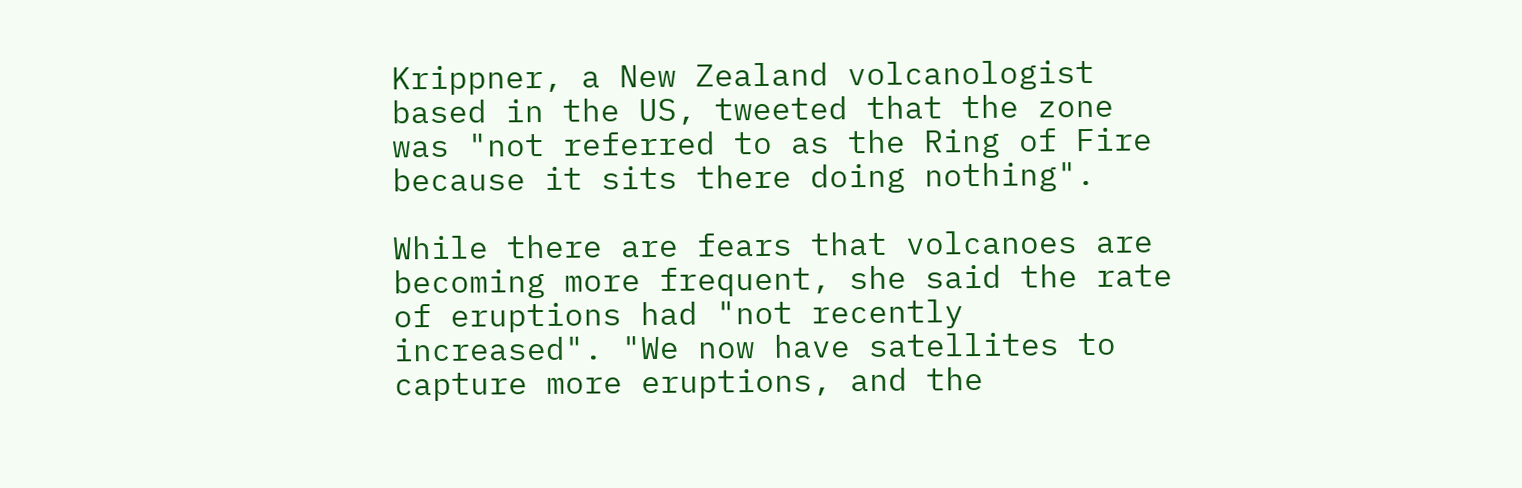Krippner, a New Zealand volcanologist based in the US, tweeted that the zone was "not referred to as the Ring of Fire because it sits there doing nothing".

While there are fears that volcanoes are becoming more frequent, she said the rate of eruptions had "not recently increased". "We now have satellites to capture more eruptions, and the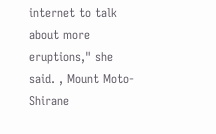internet to talk about more eruptions," she said. , Mount Moto-Shirane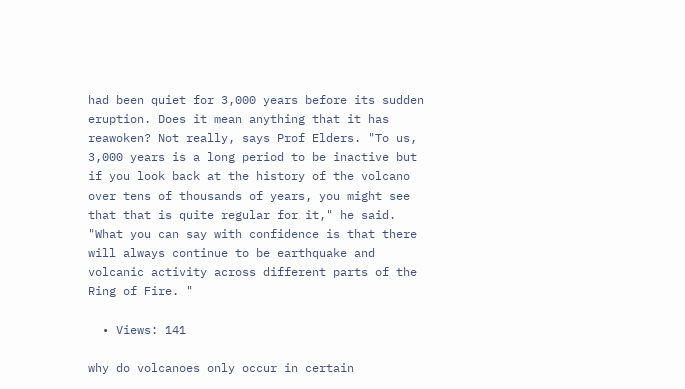had been quiet for 3,000 years before its sudden eruption. Does it mean anything that it has reawoken? Not really, says Prof Elders. "To us, 3,000 years is a long period to be inactive but if you look back at the history of the volcano over tens of thousands of years, you might see that that is quite regular for it," he said. "What you can say with confidence is that there will always continue to be earthquake and volcanic activity across different parts of the Ring of Fire. "

  • Views: 141

why do volcanoes only occur in certain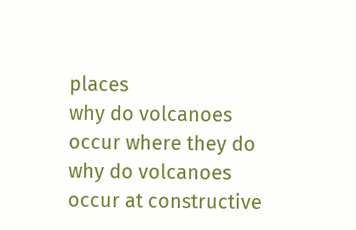places
why do volcanoes occur where they do
why do volcanoes occur at constructive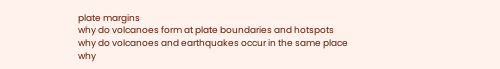plate margins
why do volcanoes form at plate boundaries and hotspots
why do volcanoes and earthquakes occur in the same place
why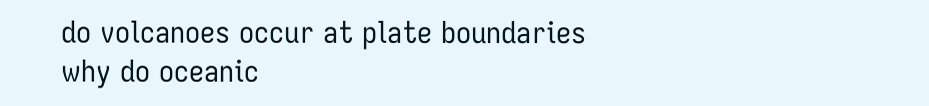do volcanoes occur at plate boundaries
why do oceanic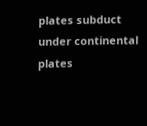plates subduct under continental plates